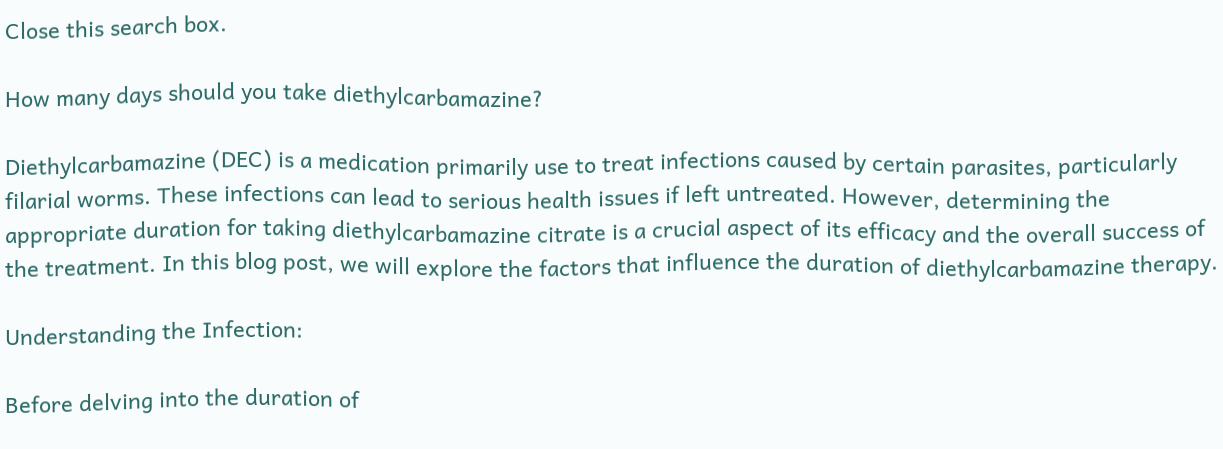Close this search box.

How many days should you take diethylcarbamazine?

Diethylcarbamazine (DEC) is a medication primarily use to treat infections caused by certain parasites, particularly filarial worms. These infections can lead to serious health issues if left untreated. However, determining the appropriate duration for taking diethylcarbamazine citrate is a crucial aspect of its efficacy and the overall success of the treatment. In this blog post, we will explore the factors that influence the duration of diethylcarbamazine therapy.

Understanding the Infection:

Before delving into the duration of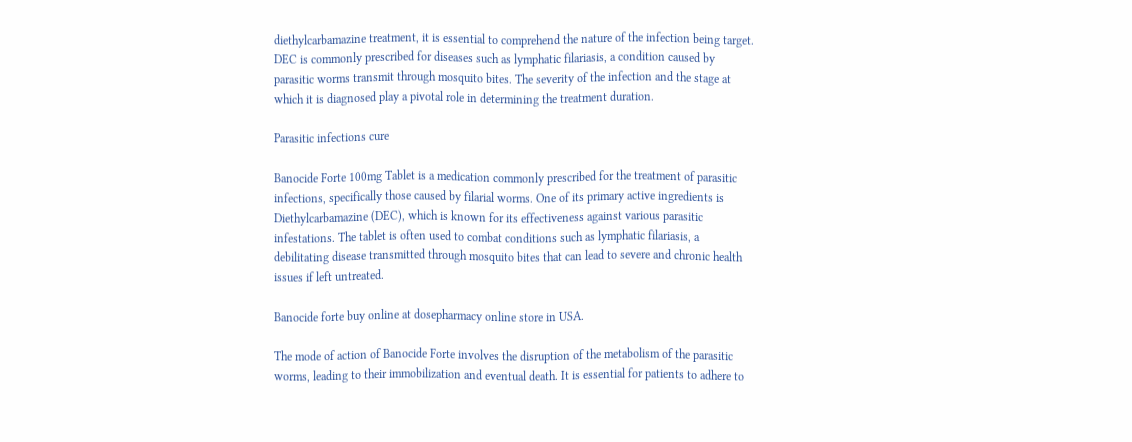diethylcarbamazine treatment, it is essential to comprehend the nature of the infection being target. DEC is commonly prescribed for diseases such as lymphatic filariasis, a condition caused by parasitic worms transmit through mosquito bites. The severity of the infection and the stage at which it is diagnosed play a pivotal role in determining the treatment duration.

Parasitic infections cure

Banocide Forte 100mg Tablet is a medication commonly prescribed for the treatment of parasitic infections, specifically those caused by filarial worms. One of its primary active ingredients is Diethylcarbamazine (DEC), which is known for its effectiveness against various parasitic infestations. The tablet is often used to combat conditions such as lymphatic filariasis, a debilitating disease transmitted through mosquito bites that can lead to severe and chronic health issues if left untreated.

Banocide forte buy online at dosepharmacy online store in USA.

The mode of action of Banocide Forte involves the disruption of the metabolism of the parasitic worms, leading to their immobilization and eventual death. It is essential for patients to adhere to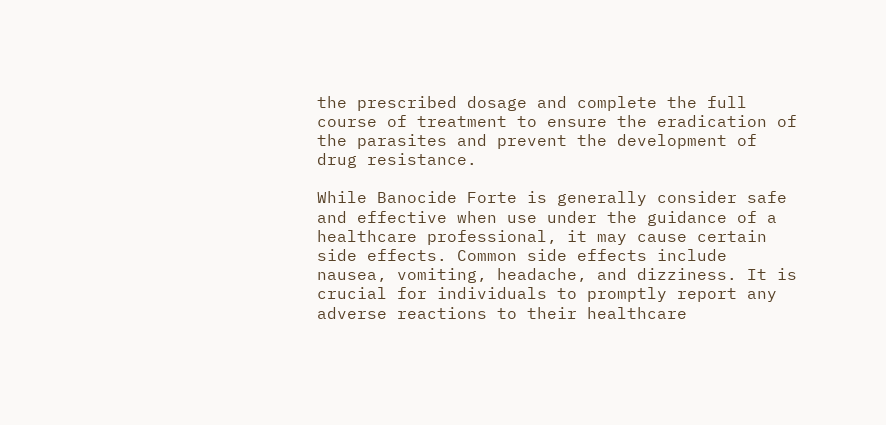the prescribed dosage and complete the full course of treatment to ensure the eradication of the parasites and prevent the development of drug resistance.

While Banocide Forte is generally consider safe and effective when use under the guidance of a healthcare professional, it may cause certain side effects. Common side effects include nausea, vomiting, headache, and dizziness. It is crucial for individuals to promptly report any adverse reactions to their healthcare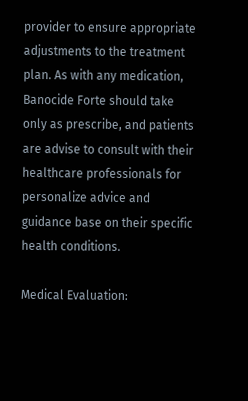provider to ensure appropriate adjustments to the treatment plan. As with any medication, Banocide Forte should take only as prescribe, and patients are advise to consult with their healthcare professionals for personalize advice and guidance base on their specific health conditions.

Medical Evaluation: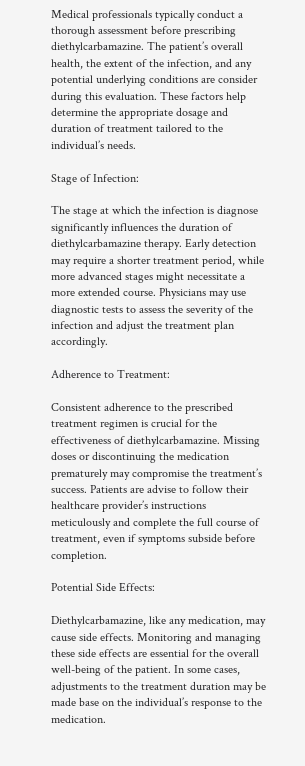Medical professionals typically conduct a thorough assessment before prescribing diethylcarbamazine. The patient’s overall health, the extent of the infection, and any potential underlying conditions are consider during this evaluation. These factors help determine the appropriate dosage and duration of treatment tailored to the individual’s needs.

Stage of Infection:

The stage at which the infection is diagnose significantly influences the duration of diethylcarbamazine therapy. Early detection may require a shorter treatment period, while more advanced stages might necessitate a more extended course. Physicians may use diagnostic tests to assess the severity of the infection and adjust the treatment plan accordingly.

Adherence to Treatment:

Consistent adherence to the prescribed treatment regimen is crucial for the effectiveness of diethylcarbamazine. Missing doses or discontinuing the medication prematurely may compromise the treatment’s success. Patients are advise to follow their healthcare provider’s instructions meticulously and complete the full course of treatment, even if symptoms subside before completion.

Potential Side Effects:

Diethylcarbamazine, like any medication, may cause side effects. Monitoring and managing these side effects are essential for the overall well-being of the patient. In some cases, adjustments to the treatment duration may be made base on the individual’s response to the medication.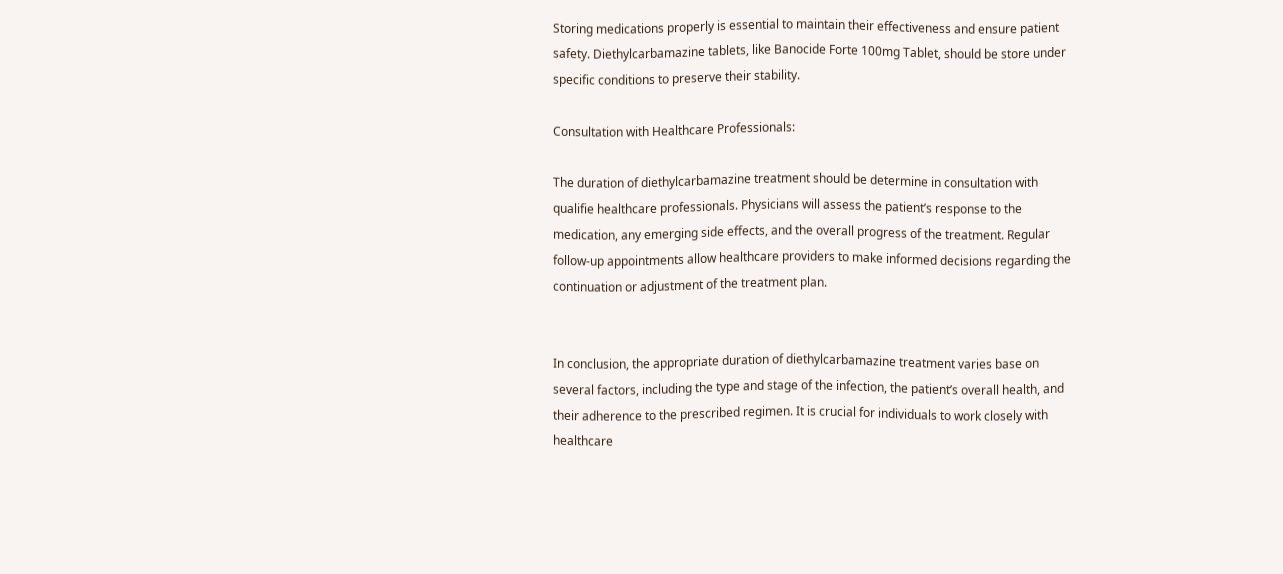Storing medications properly is essential to maintain their effectiveness and ensure patient safety. Diethylcarbamazine tablets, like Banocide Forte 100mg Tablet, should be store under specific conditions to preserve their stability.

Consultation with Healthcare Professionals:

The duration of diethylcarbamazine treatment should be determine in consultation with qualifie healthcare professionals. Physicians will assess the patient’s response to the medication, any emerging side effects, and the overall progress of the treatment. Regular follow-up appointments allow healthcare providers to make informed decisions regarding the continuation or adjustment of the treatment plan.


In conclusion, the appropriate duration of diethylcarbamazine treatment varies base on several factors, including the type and stage of the infection, the patient’s overall health, and their adherence to the prescribed regimen. It is crucial for individuals to work closely with healthcare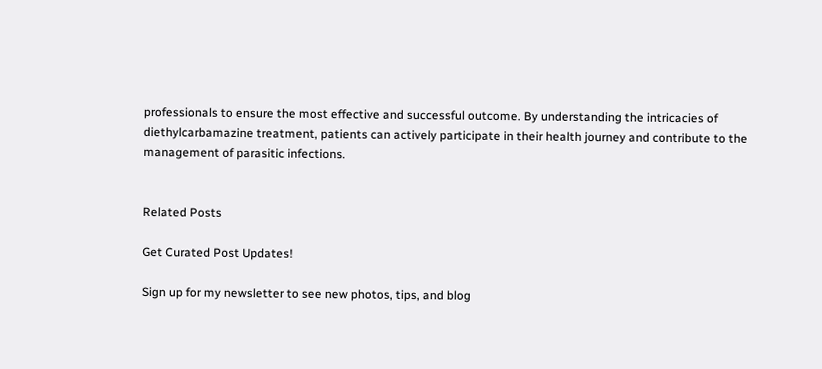professionals to ensure the most effective and successful outcome. By understanding the intricacies of diethylcarbamazine treatment, patients can actively participate in their health journey and contribute to the management of parasitic infections.


Related Posts

Get Curated Post Updates!

Sign up for my newsletter to see new photos, tips, and blog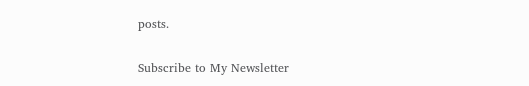posts.

Subscribe to My Newsletter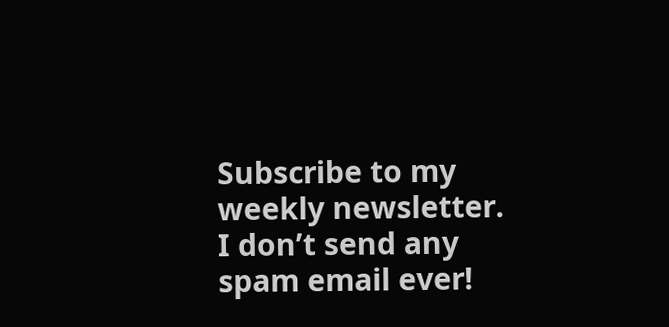Subscribe to my weekly newsletter. I don’t send any spam email ever!